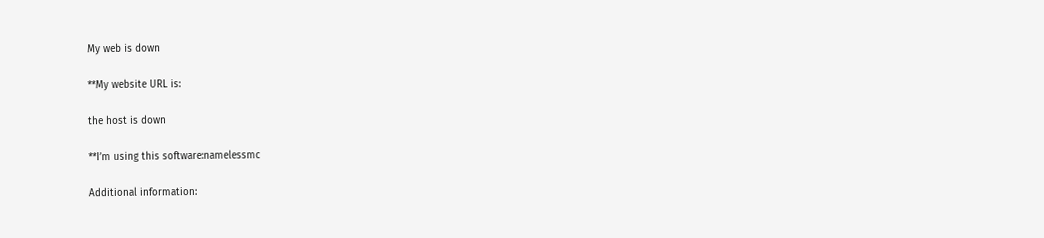My web is down

**My website URL is:

the host is down

**I’m using this software:namelessmc

Additional information: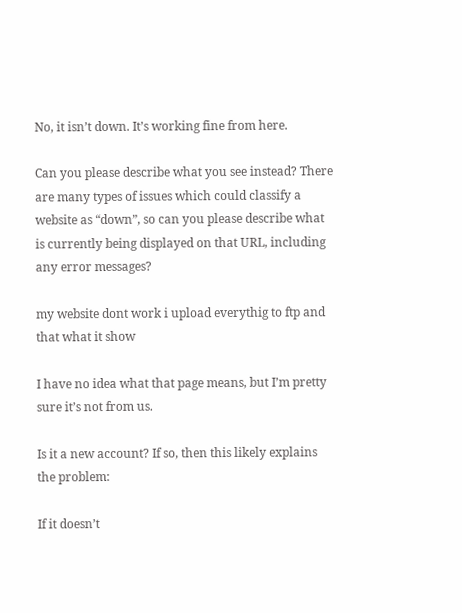No, it isn’t down. It’s working fine from here.

Can you please describe what you see instead? There are many types of issues which could classify a website as “down”, so can you please describe what is currently being displayed on that URL, including any error messages?

my website dont work i upload everythig to ftp and that what it show

I have no idea what that page means, but I’m pretty sure it’s not from us.

Is it a new account? If so, then this likely explains the problem:

If it doesn’t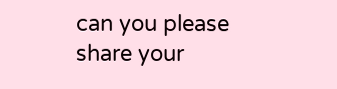can you please share your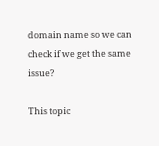domain name so we can check if we get the same issue?

This topic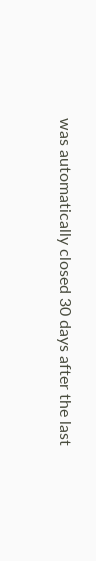was automatically closed 30 days after the last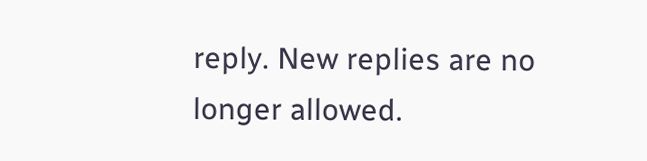reply. New replies are no longer allowed.